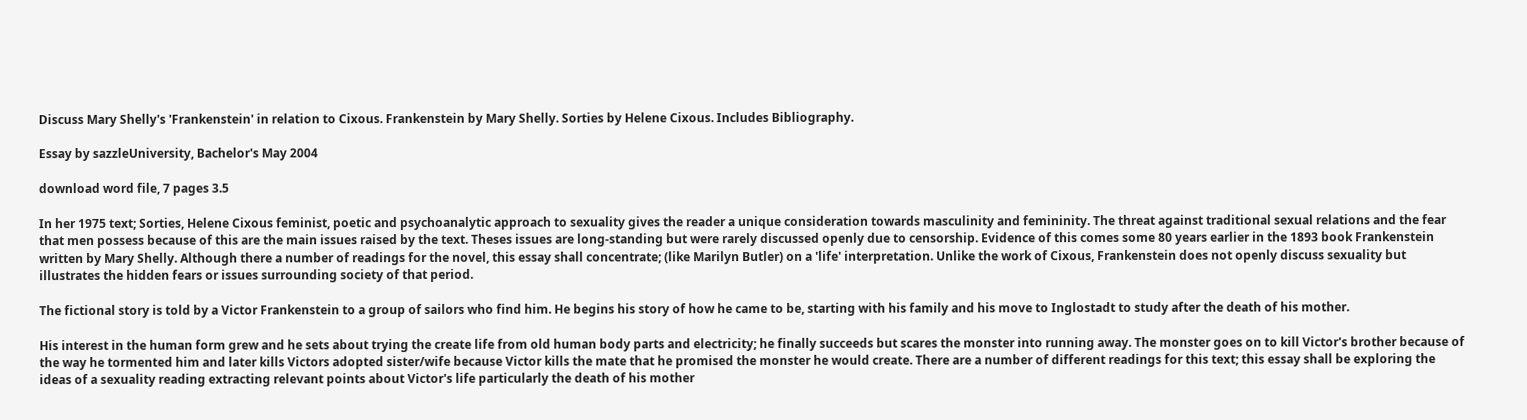Discuss Mary Shelly's 'Frankenstein' in relation to Cixous. Frankenstein by Mary Shelly. Sorties by Helene Cixous. Includes Bibliography.

Essay by sazzleUniversity, Bachelor's May 2004

download word file, 7 pages 3.5

In her 1975 text; Sorties, Helene Cixous feminist, poetic and psychoanalytic approach to sexuality gives the reader a unique consideration towards masculinity and femininity. The threat against traditional sexual relations and the fear that men possess because of this are the main issues raised by the text. Theses issues are long-standing but were rarely discussed openly due to censorship. Evidence of this comes some 80 years earlier in the 1893 book Frankenstein written by Mary Shelly. Although there a number of readings for the novel, this essay shall concentrate; (like Marilyn Butler) on a 'life' interpretation. Unlike the work of Cixous, Frankenstein does not openly discuss sexuality but illustrates the hidden fears or issues surrounding society of that period.

The fictional story is told by a Victor Frankenstein to a group of sailors who find him. He begins his story of how he came to be, starting with his family and his move to Inglostadt to study after the death of his mother.

His interest in the human form grew and he sets about trying the create life from old human body parts and electricity; he finally succeeds but scares the monster into running away. The monster goes on to kill Victor's brother because of the way he tormented him and later kills Victors adopted sister/wife because Victor kills the mate that he promised the monster he would create. There are a number of different readings for this text; this essay shall be exploring the ideas of a sexuality reading extracting relevant points about Victor's life particularly the death of his mother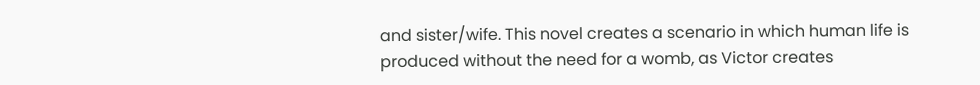and sister/wife. This novel creates a scenario in which human life is produced without the need for a womb, as Victor creates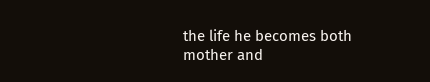the life he becomes both mother and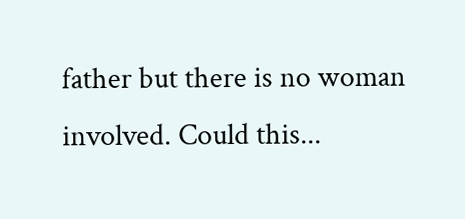father but there is no woman involved. Could this...